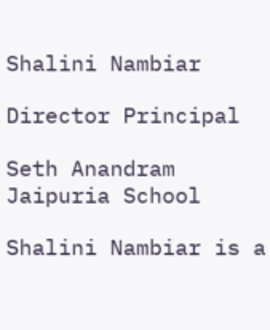Shalini Nambiar

Director Principal

Seth Anandram Jaipuria School

Shalini Nambiar is a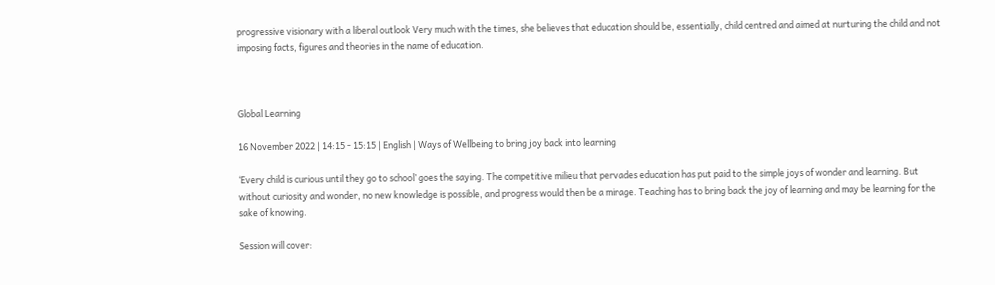progressive visionary with a liberal outlook Very much with the times, she believes that education should be, essentially, child centred and aimed at nurturing the child and not imposing facts, figures and theories in the name of education.



Global Learning

16 November 2022 | 14:15 - 15:15 | English | Ways of Wellbeing to bring joy back into learning

‘Every child is curious until they go to school’ goes the saying. The competitive milieu that pervades education has put paid to the simple joys of wonder and learning. But without curiosity and wonder, no new knowledge is possible, and progress would then be a mirage. Teaching has to bring back the joy of learning and may be learning for the sake of knowing.

Session will cover: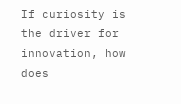If curiosity is the driver for innovation, how does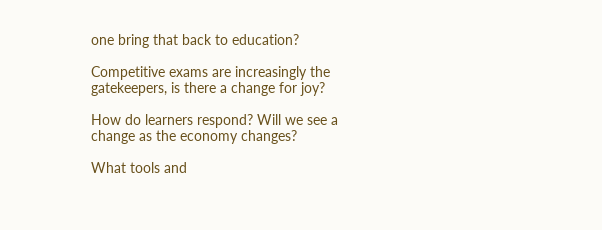one bring that back to education?

Competitive exams are increasingly the gatekeepers, is there a change for joy?

How do learners respond? Will we see a change as the economy changes?

What tools and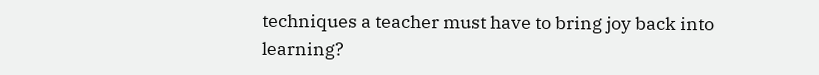techniques a teacher must have to bring joy back into learning?